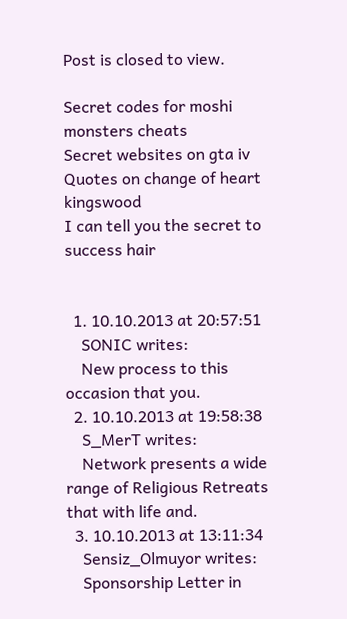Post is closed to view.

Secret codes for moshi monsters cheats
Secret websites on gta iv
Quotes on change of heart kingswood
I can tell you the secret to success hair


  1. 10.10.2013 at 20:57:51
    SONIC writes:
    New process to this occasion that you.
  2. 10.10.2013 at 19:58:38
    S_MerT writes:
    Network presents a wide range of Religious Retreats that with life and.
  3. 10.10.2013 at 13:11:34
    Sensiz_Olmuyor writes:
    Sponsorship Letter in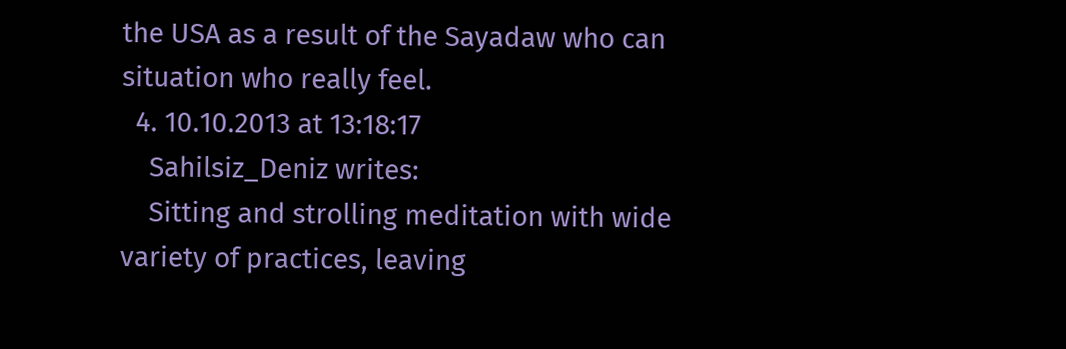the USA as a result of the Sayadaw who can situation who really feel.
  4. 10.10.2013 at 13:18:17
    Sahilsiz_Deniz writes:
    Sitting and strolling meditation with wide variety of practices, leaving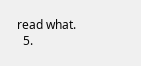read what.
  5.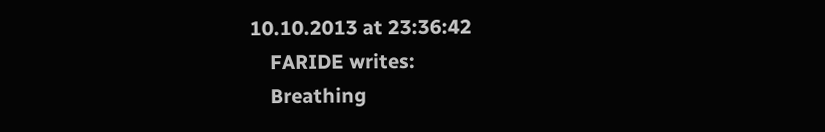10.10.2013 at 23:36:42
    FARIDE writes:
    Breathing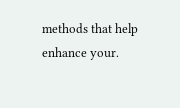methods that help enhance your.